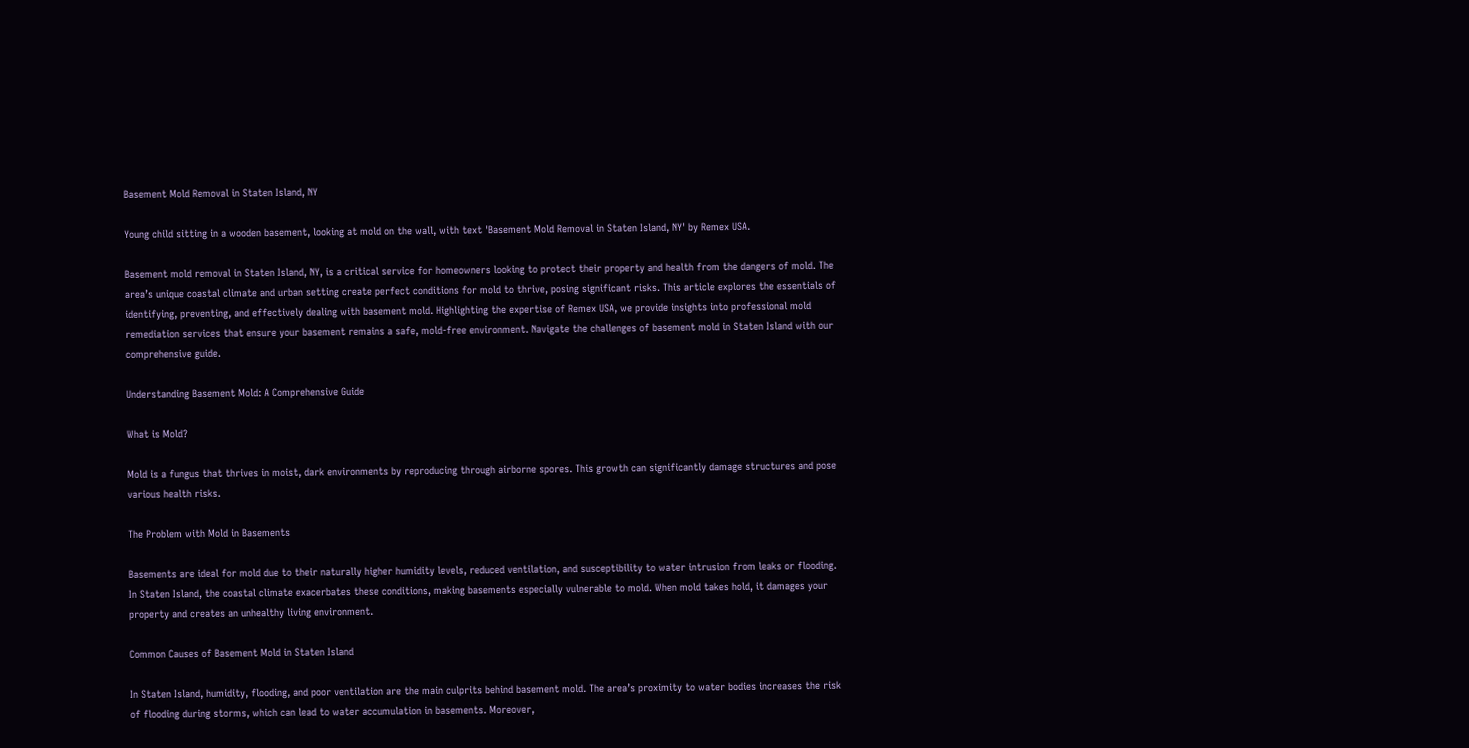Basement Mold Removal in Staten Island, NY

Young child sitting in a wooden basement, looking at mold on the wall, with text 'Basement Mold Removal in Staten Island, NY' by Remex USA.

Basement mold removal in Staten Island, NY, is a critical service for homeowners looking to protect their property and health from the dangers of mold. The area’s unique coastal climate and urban setting create perfect conditions for mold to thrive, posing significant risks. This article explores the essentials of identifying, preventing, and effectively dealing with basement mold. Highlighting the expertise of Remex USA, we provide insights into professional mold remediation services that ensure your basement remains a safe, mold-free environment. Navigate the challenges of basement mold in Staten Island with our comprehensive guide.

Understanding Basement Mold: A Comprehensive Guide

What is Mold?

Mold is a fungus that thrives in moist, dark environments by reproducing through airborne spores. This growth can significantly damage structures and pose various health risks.

The Problem with Mold in Basements

Basements are ideal for mold due to their naturally higher humidity levels, reduced ventilation, and susceptibility to water intrusion from leaks or flooding. In Staten Island, the coastal climate exacerbates these conditions, making basements especially vulnerable to mold. When mold takes hold, it damages your property and creates an unhealthy living environment.

Common Causes of Basement Mold in Staten Island

In Staten Island, humidity, flooding, and poor ventilation are the main culprits behind basement mold. The area’s proximity to water bodies increases the risk of flooding during storms, which can lead to water accumulation in basements. Moreover,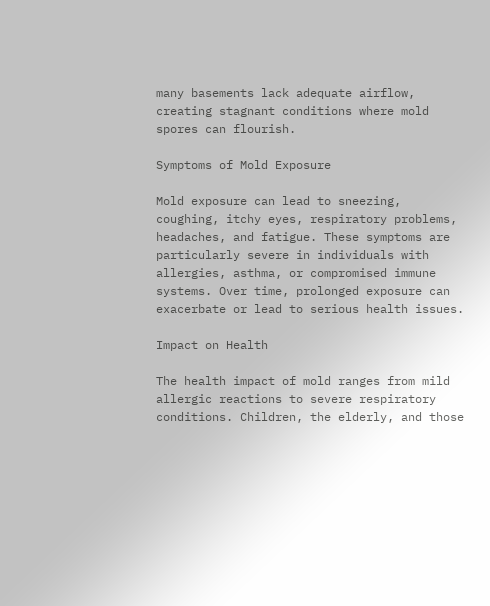many basements lack adequate airflow, creating stagnant conditions where mold spores can flourish.

Symptoms of Mold Exposure

Mold exposure can lead to sneezing, coughing, itchy eyes, respiratory problems, headaches, and fatigue. These symptoms are particularly severe in individuals with allergies, asthma, or compromised immune systems. Over time, prolonged exposure can exacerbate or lead to serious health issues.

Impact on Health

The health impact of mold ranges from mild allergic reactions to severe respiratory conditions. Children, the elderly, and those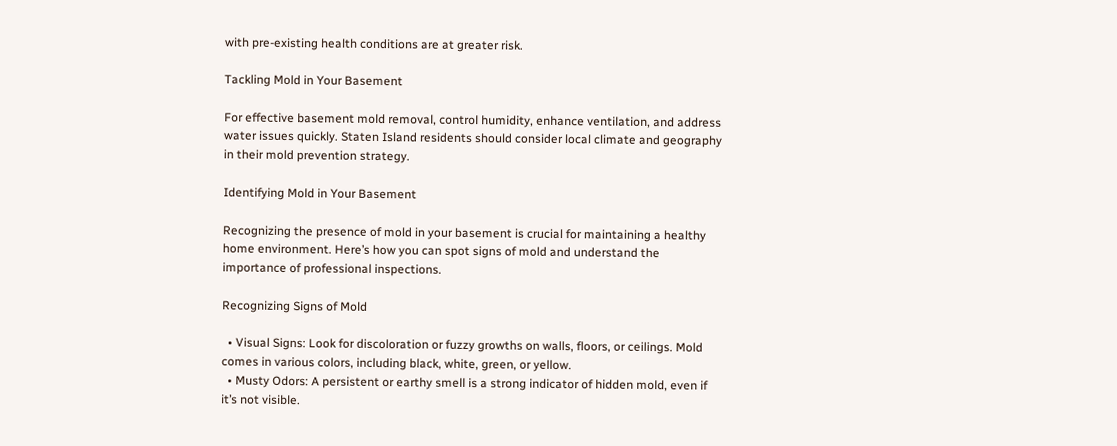with pre-existing health conditions are at greater risk.

Tackling Mold in Your Basement

For effective basement mold removal, control humidity, enhance ventilation, and address water issues quickly. Staten Island residents should consider local climate and geography in their mold prevention strategy.

Identifying Mold in Your Basement

Recognizing the presence of mold in your basement is crucial for maintaining a healthy home environment. Here’s how you can spot signs of mold and understand the importance of professional inspections.

Recognizing Signs of Mold

  • Visual Signs: Look for discoloration or fuzzy growths on walls, floors, or ceilings. Mold comes in various colors, including black, white, green, or yellow.
  • Musty Odors: A persistent or earthy smell is a strong indicator of hidden mold, even if it’s not visible.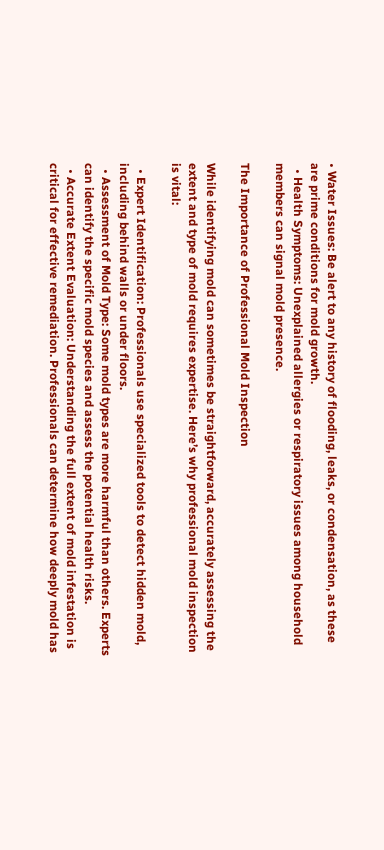• Water Issues: Be alert to any history of flooding, leaks, or condensation, as these are prime conditions for mold growth.
  • Health Symptoms: Unexplained allergies or respiratory issues among household members can signal mold presence.

The Importance of Professional Mold Inspection

While identifying mold can sometimes be straightforward, accurately assessing the extent and type of mold requires expertise. Here’s why professional mold inspection is vital:

  • Expert Identification: Professionals use specialized tools to detect hidden mold, including behind walls or under floors.
  • Assessment of Mold Type: Some mold types are more harmful than others. Experts can identify the specific mold species and assess the potential health risks.
  • Accurate Extent Evaluation: Understanding the full extent of mold infestation is critical for effective remediation. Professionals can determine how deeply mold has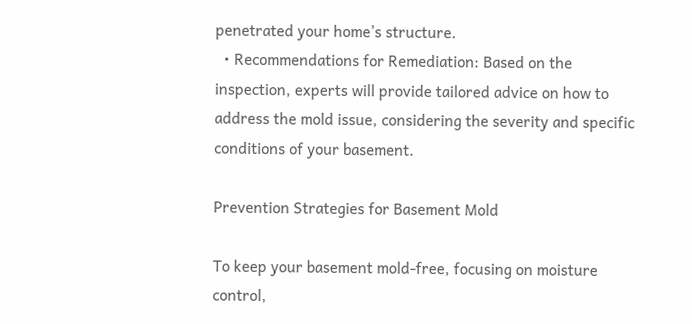penetrated your home’s structure.
  • Recommendations for Remediation: Based on the inspection, experts will provide tailored advice on how to address the mold issue, considering the severity and specific conditions of your basement.

Prevention Strategies for Basement Mold

To keep your basement mold-free, focusing on moisture control,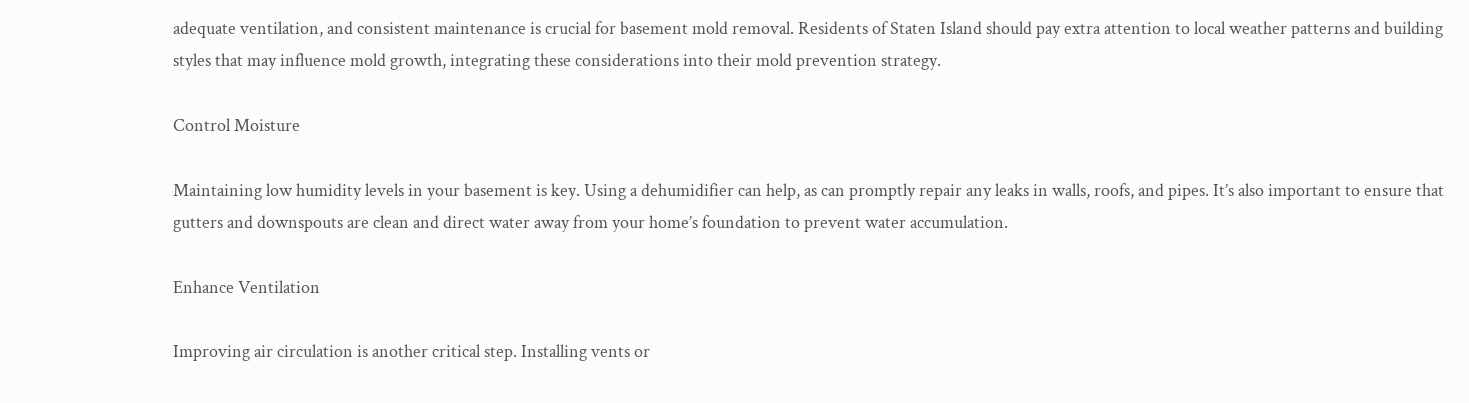adequate ventilation, and consistent maintenance is crucial for basement mold removal. Residents of Staten Island should pay extra attention to local weather patterns and building styles that may influence mold growth, integrating these considerations into their mold prevention strategy.

Control Moisture

Maintaining low humidity levels in your basement is key. Using a dehumidifier can help, as can promptly repair any leaks in walls, roofs, and pipes. It’s also important to ensure that gutters and downspouts are clean and direct water away from your home’s foundation to prevent water accumulation.

Enhance Ventilation

Improving air circulation is another critical step. Installing vents or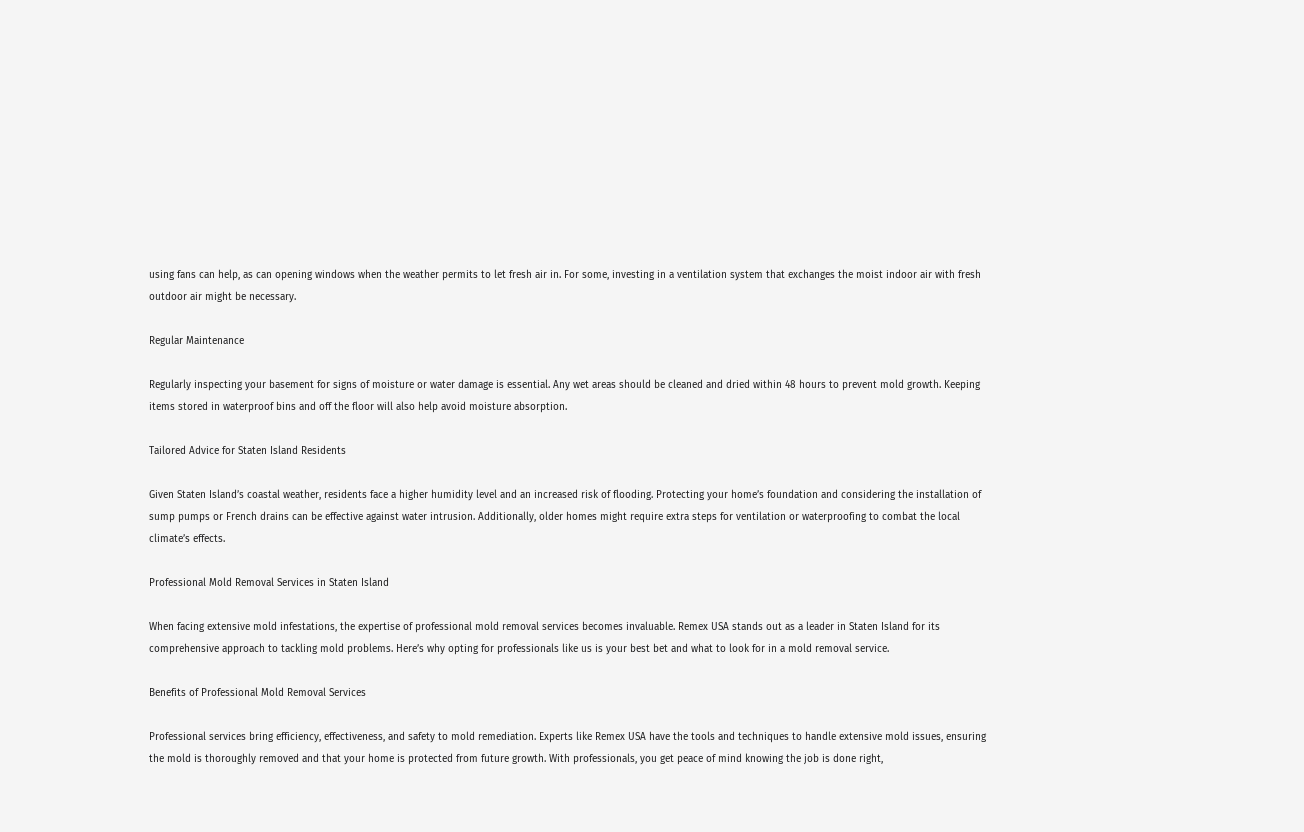using fans can help, as can opening windows when the weather permits to let fresh air in. For some, investing in a ventilation system that exchanges the moist indoor air with fresh outdoor air might be necessary.

Regular Maintenance

Regularly inspecting your basement for signs of moisture or water damage is essential. Any wet areas should be cleaned and dried within 48 hours to prevent mold growth. Keeping items stored in waterproof bins and off the floor will also help avoid moisture absorption.

Tailored Advice for Staten Island Residents

Given Staten Island’s coastal weather, residents face a higher humidity level and an increased risk of flooding. Protecting your home’s foundation and considering the installation of sump pumps or French drains can be effective against water intrusion. Additionally, older homes might require extra steps for ventilation or waterproofing to combat the local climate’s effects.

Professional Mold Removal Services in Staten Island

When facing extensive mold infestations, the expertise of professional mold removal services becomes invaluable. Remex USA stands out as a leader in Staten Island for its comprehensive approach to tackling mold problems. Here’s why opting for professionals like us is your best bet and what to look for in a mold removal service.

Benefits of Professional Mold Removal Services

Professional services bring efficiency, effectiveness, and safety to mold remediation. Experts like Remex USA have the tools and techniques to handle extensive mold issues, ensuring the mold is thoroughly removed and that your home is protected from future growth. With professionals, you get peace of mind knowing the job is done right,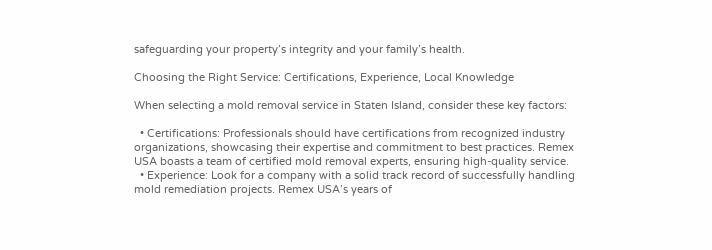safeguarding your property’s integrity and your family’s health.

Choosing the Right Service: Certifications, Experience, Local Knowledge

When selecting a mold removal service in Staten Island, consider these key factors:

  • Certifications: Professionals should have certifications from recognized industry organizations, showcasing their expertise and commitment to best practices. Remex USA boasts a team of certified mold removal experts, ensuring high-quality service.
  • Experience: Look for a company with a solid track record of successfully handling mold remediation projects. Remex USA’s years of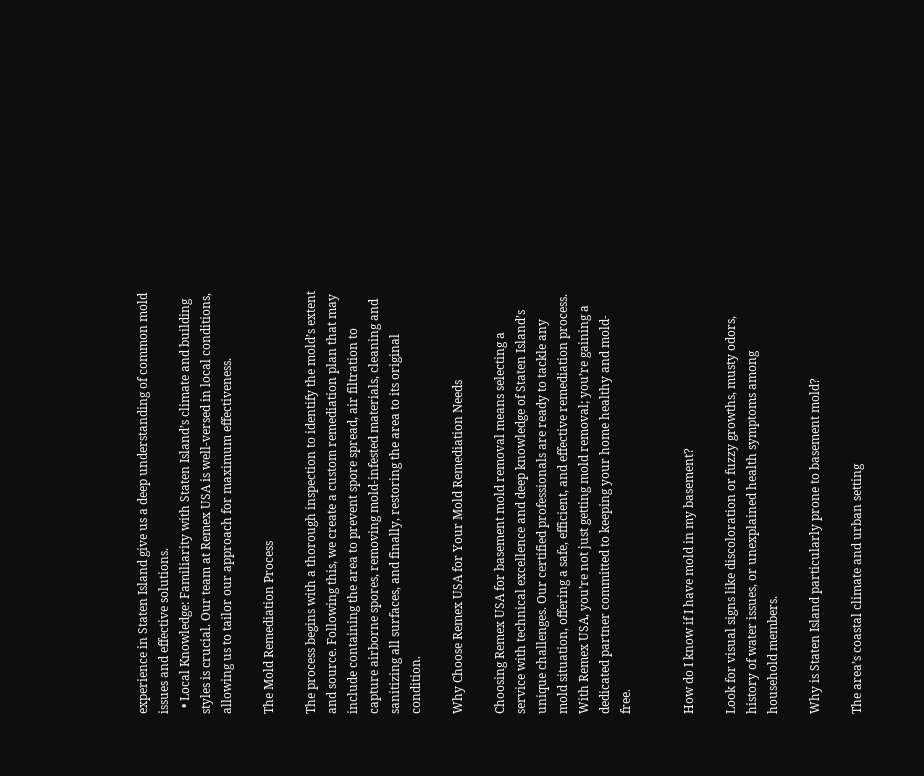experience in Staten Island give us a deep understanding of common mold issues and effective solutions.
  • Local Knowledge: Familiarity with Staten Island’s climate and building styles is crucial. Our team at Remex USA is well-versed in local conditions, allowing us to tailor our approach for maximum effectiveness.

The Mold Remediation Process

The process begins with a thorough inspection to identify the mold’s extent and source. Following this, we create a custom remediation plan that may include containing the area to prevent spore spread, air filtration to capture airborne spores, removing mold-infested materials, cleaning and sanitizing all surfaces, and finally, restoring the area to its original condition.

Why Choose Remex USA for Your Mold Remediation Needs

Choosing Remex USA for basement mold removal means selecting a service with technical excellence and deep knowledge of Staten Island’s unique challenges. Our certified professionals are ready to tackle any mold situation, offering a safe, efficient, and effective remediation process. With Remex USA, you’re not just getting mold removal; you’re gaining a dedicated partner committed to keeping your home healthy and mold-free.


How do I know if I have mold in my basement?

Look for visual signs like discoloration or fuzzy growths, musty odors, history of water issues, or unexplained health symptoms among household members.

Why is Staten Island particularly prone to basement mold?

The area’s coastal climate and urban setting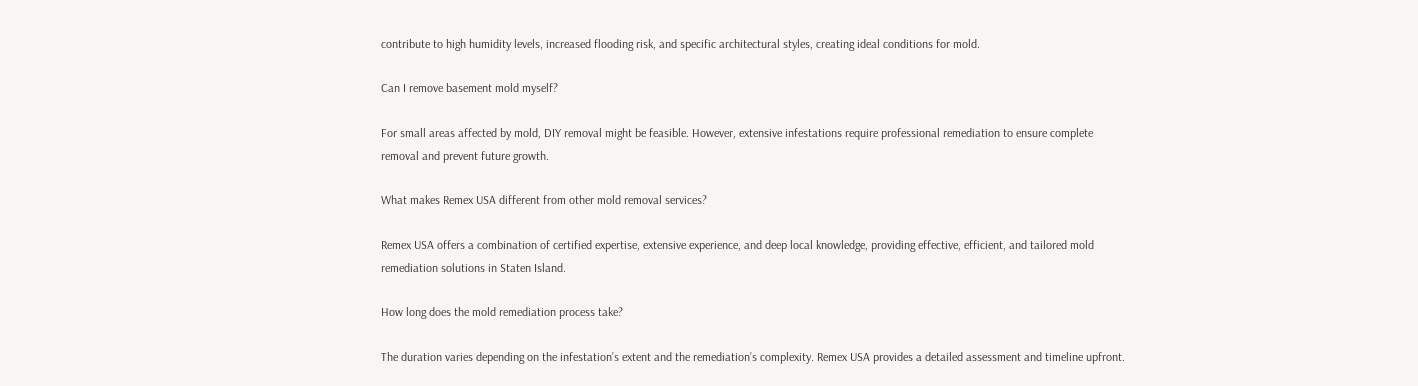contribute to high humidity levels, increased flooding risk, and specific architectural styles, creating ideal conditions for mold.

Can I remove basement mold myself?

For small areas affected by mold, DIY removal might be feasible. However, extensive infestations require professional remediation to ensure complete removal and prevent future growth.

What makes Remex USA different from other mold removal services?

Remex USA offers a combination of certified expertise, extensive experience, and deep local knowledge, providing effective, efficient, and tailored mold remediation solutions in Staten Island.

How long does the mold remediation process take?

The duration varies depending on the infestation’s extent and the remediation’s complexity. Remex USA provides a detailed assessment and timeline upfront.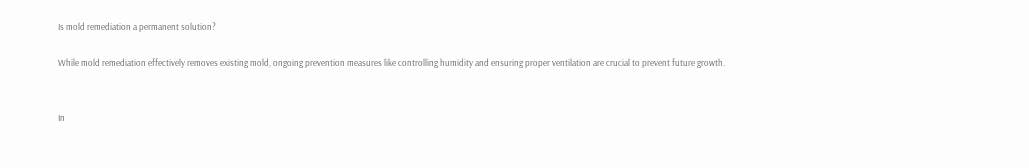Is mold remediation a permanent solution?

While mold remediation effectively removes existing mold, ongoing prevention measures like controlling humidity and ensuring proper ventilation are crucial to prevent future growth.


In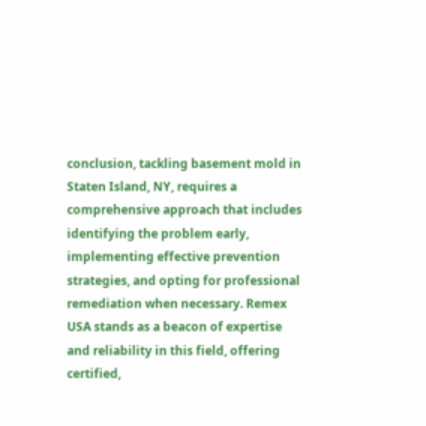conclusion, tackling basement mold in Staten Island, NY, requires a comprehensive approach that includes identifying the problem early, implementing effective prevention strategies, and opting for professional remediation when necessary. Remex USA stands as a beacon of expertise and reliability in this field, offering certified,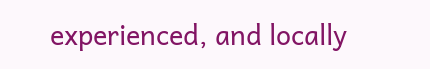experienced, and locally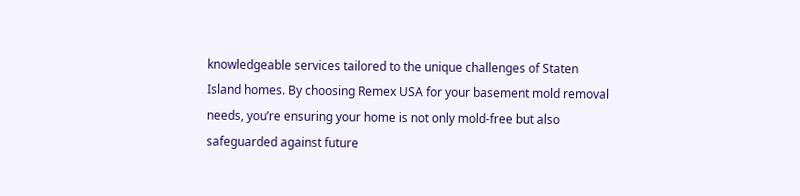knowledgeable services tailored to the unique challenges of Staten Island homes. By choosing Remex USA for your basement mold removal needs, you’re ensuring your home is not only mold-free but also safeguarded against future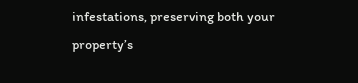infestations, preserving both your property’s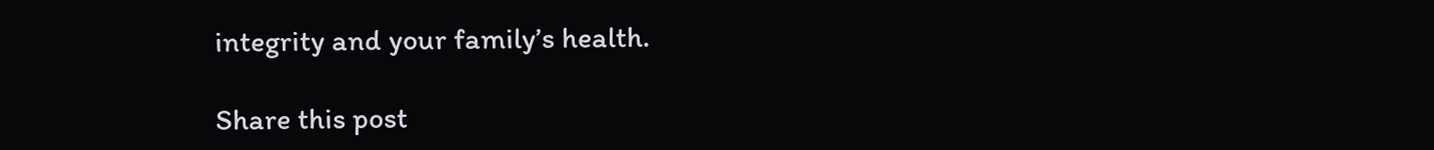integrity and your family’s health.

Share this post